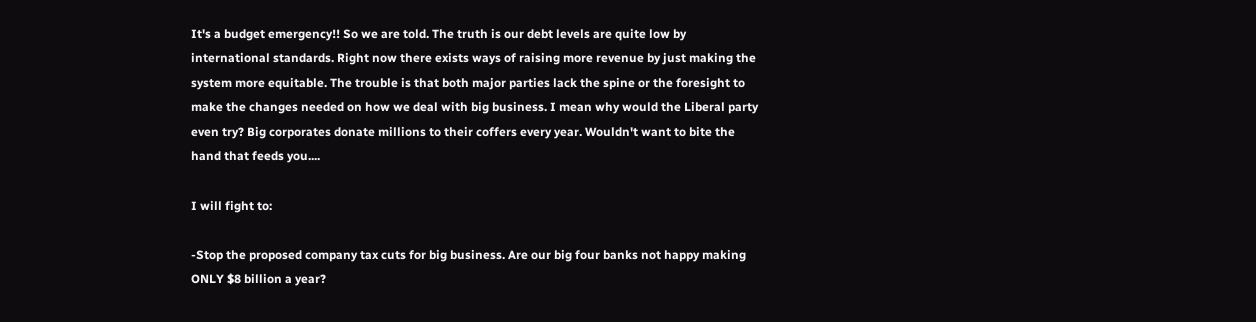It's a budget emergency!! So we are told. The truth is our debt levels are quite low by international standards. Right now there exists ways of raising more revenue by just making the system more equitable. The trouble is that both major parties lack the spine or the foresight to make the changes needed on how we deal with big business. I mean why would the Liberal party even try? Big corporates donate millions to their coffers every year. Wouldn't want to bite the hand that feeds you....

I will fight to:

-Stop the proposed company tax cuts for big business. Are our big four banks not happy making ONLY $8 billion a year?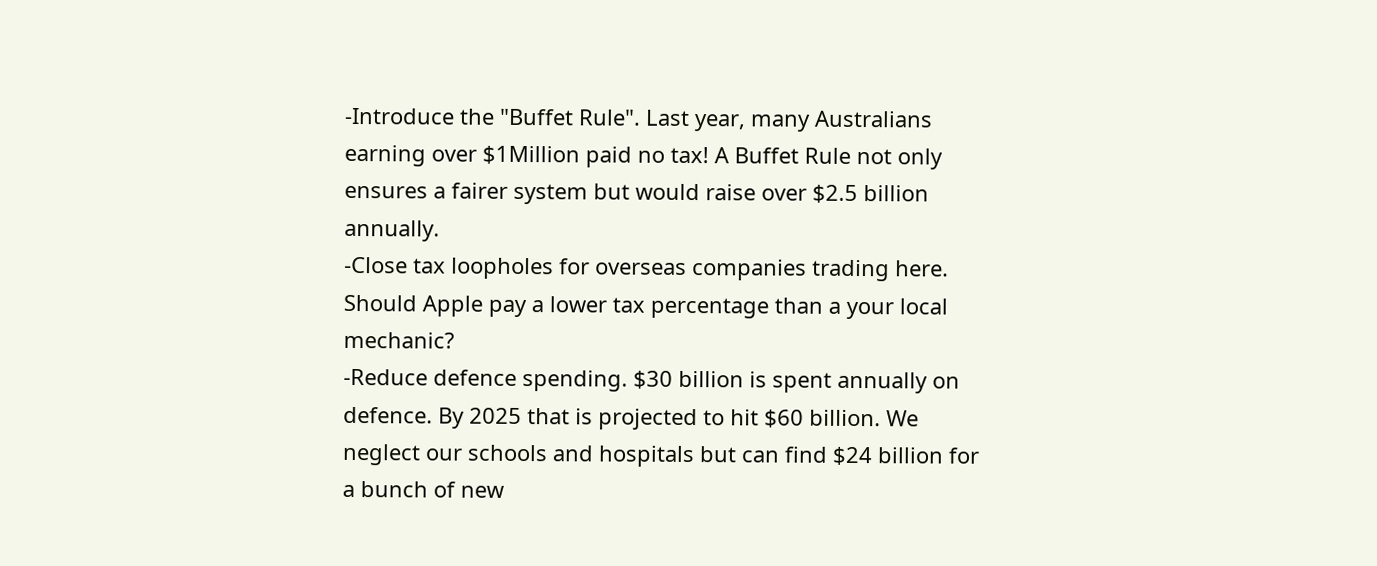-Introduce the "Buffet Rule". Last year, many Australians earning over $1Million paid no tax! A Buffet Rule not only ensures a fairer system but would raise over $2.5 billion annually.
-Close tax loopholes for overseas companies trading here. Should Apple pay a lower tax percentage than a your local mechanic?
-Reduce defence spending. $30 billion is spent annually on defence. By 2025 that is projected to hit $60 billion. We neglect our schools and hospitals but can find $24 billion for a bunch of new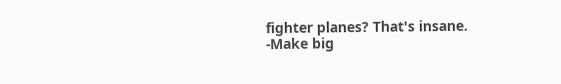fighter planes? That's insane.
-Make big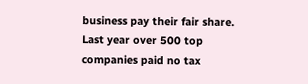business pay their fair share. Last year over 500 top companies paid no tax